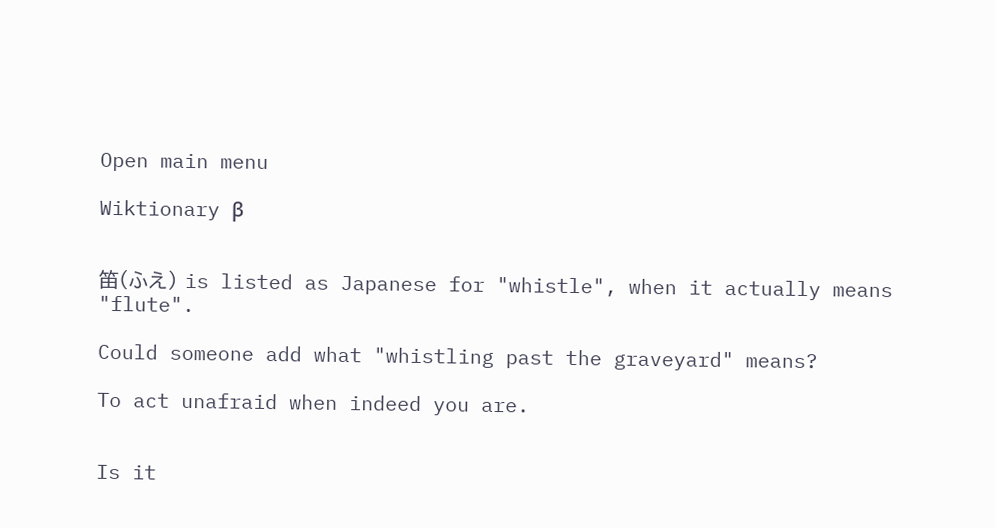Open main menu

Wiktionary β


笛(ふえ) is listed as Japanese for "whistle", when it actually means "flute".

Could someone add what "whistling past the graveyard" means?

To act unafraid when indeed you are.


Is it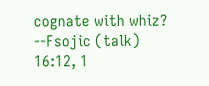cognate with whiz? --Fsojic (talk) 16:12, 1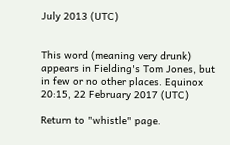July 2013 (UTC)


This word (meaning very drunk) appears in Fielding's Tom Jones, but in few or no other places. Equinox 20:15, 22 February 2017 (UTC)

Return to "whistle" page.